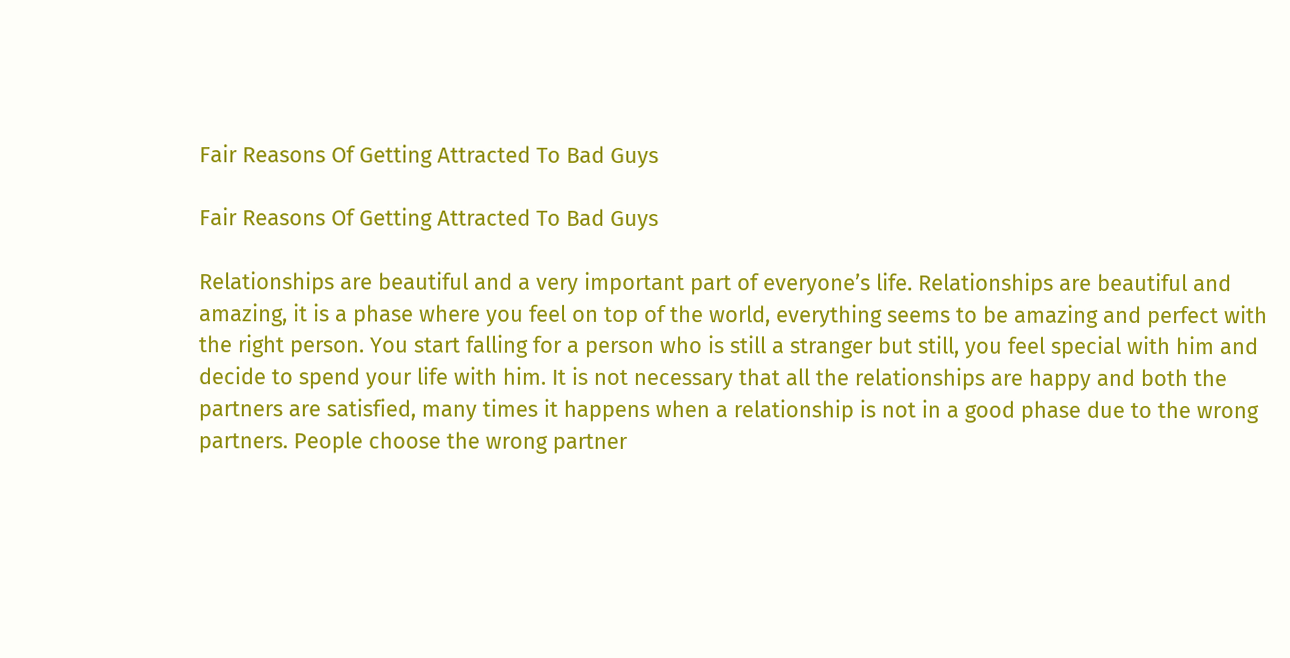Fair Reasons Of Getting Attracted To Bad Guys

Fair Reasons Of Getting Attracted To Bad Guys

Relationships are beautiful and a very important part of everyone’s life. Relationships are beautiful and amazing, it is a phase where you feel on top of the world, everything seems to be amazing and perfect with the right person. You start falling for a person who is still a stranger but still, you feel special with him and decide to spend your life with him. It is not necessary that all the relationships are happy and both the partners are satisfied, many times it happens when a relationship is not in a good phase due to the wrong partners. People choose the wrong partner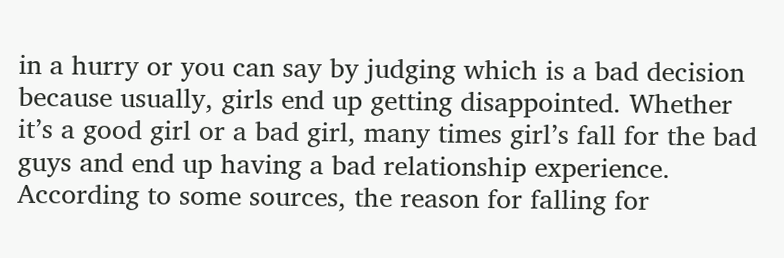in a hurry or you can say by judging which is a bad decision because usually, girls end up getting disappointed. Whether it’s a good girl or a bad girl, many times girl’s fall for the bad guys and end up having a bad relationship experience. According to some sources, the reason for falling for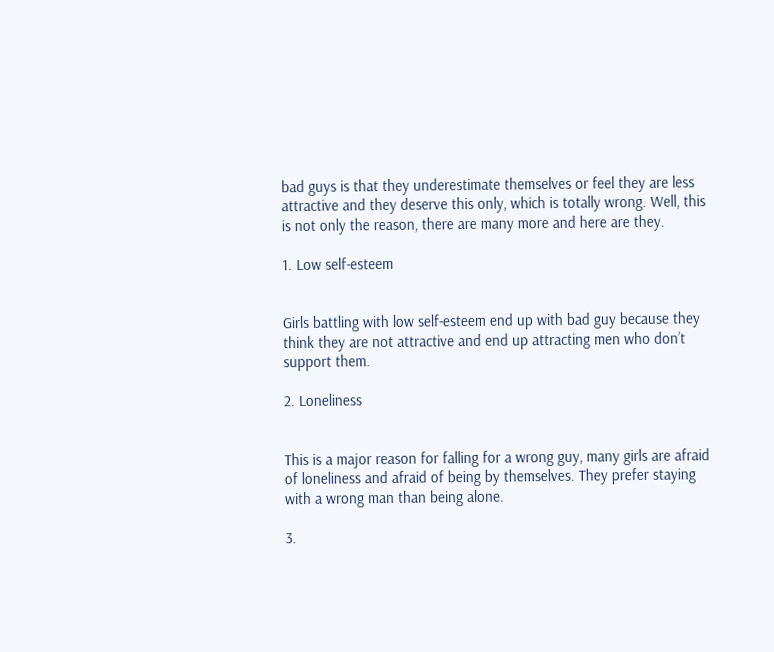bad guys is that they underestimate themselves or feel they are less attractive and they deserve this only, which is totally wrong. Well, this is not only the reason, there are many more and here are they.

1. Low self-esteem


Girls battling with low self-esteem end up with bad guy because they think they are not attractive and end up attracting men who don’t support them.

2. Loneliness


This is a major reason for falling for a wrong guy, many girls are afraid of loneliness and afraid of being by themselves. They prefer staying with a wrong man than being alone.

3.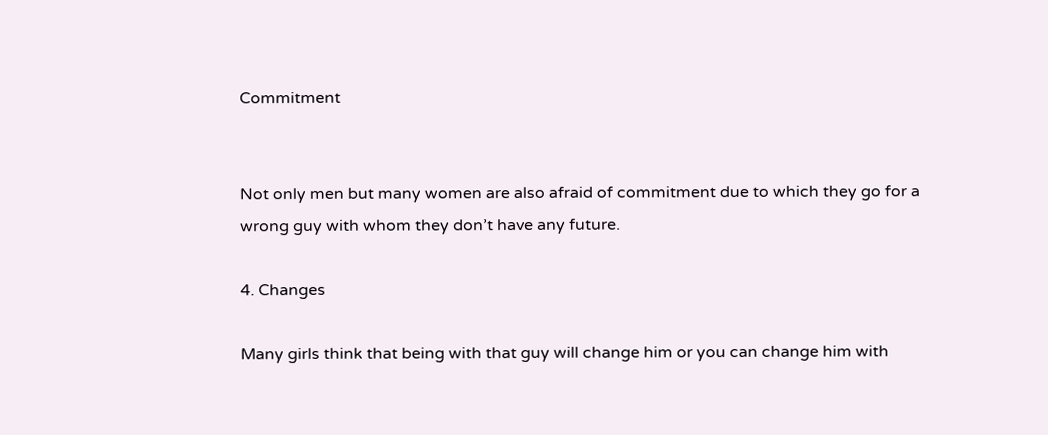Commitment


Not only men but many women are also afraid of commitment due to which they go for a wrong guy with whom they don’t have any future.

4. Changes

Many girls think that being with that guy will change him or you can change him with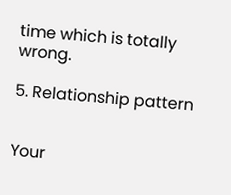time which is totally wrong.

5. Relationship pattern


Your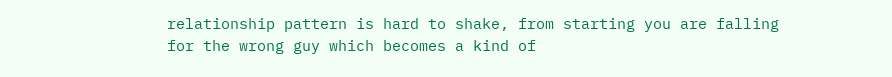relationship pattern is hard to shake, from starting you are falling for the wrong guy which becomes a kind of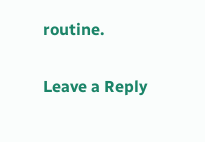routine.

Leave a Reply